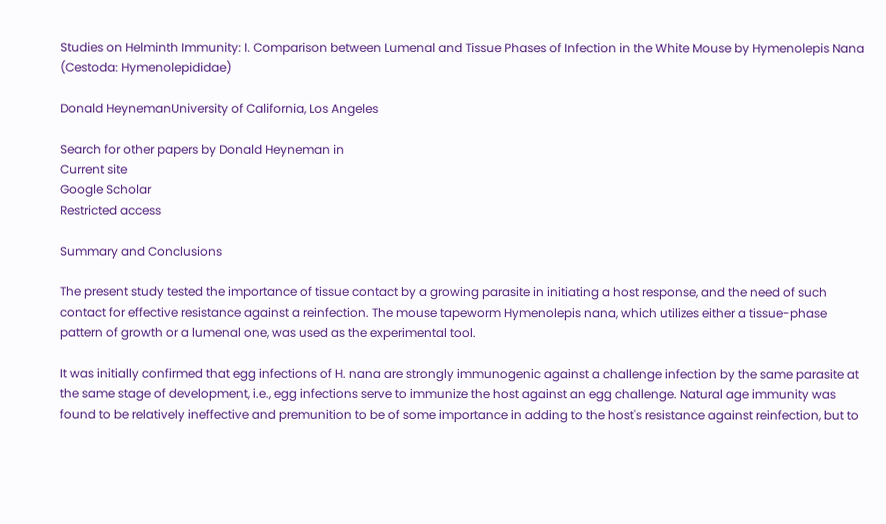Studies on Helminth Immunity: I. Comparison between Lumenal and Tissue Phases of Infection in the White Mouse by Hymenolepis Nana (Cestoda: Hymenolepididae)

Donald HeynemanUniversity of California, Los Angeles

Search for other papers by Donald Heyneman in
Current site
Google Scholar
Restricted access

Summary and Conclusions

The present study tested the importance of tissue contact by a growing parasite in initiating a host response, and the need of such contact for effective resistance against a reinfection. The mouse tapeworm Hymenolepis nana, which utilizes either a tissue-phase pattern of growth or a lumenal one, was used as the experimental tool.

It was initially confirmed that egg infections of H. nana are strongly immunogenic against a challenge infection by the same parasite at the same stage of development, i.e., egg infections serve to immunize the host against an egg challenge. Natural age immunity was found to be relatively ineffective and premunition to be of some importance in adding to the host's resistance against reinfection, but to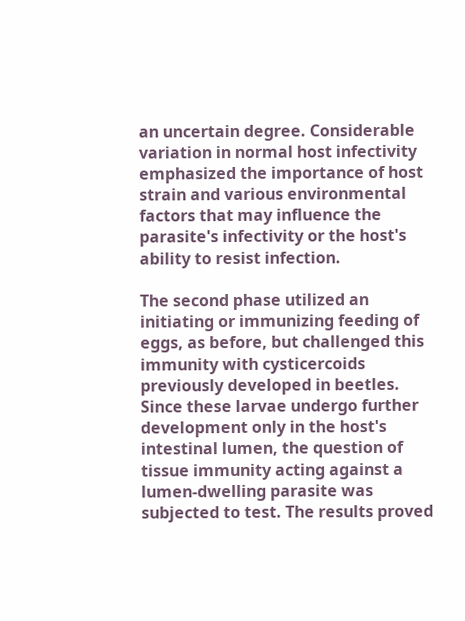an uncertain degree. Considerable variation in normal host infectivity emphasized the importance of host strain and various environmental factors that may influence the parasite's infectivity or the host's ability to resist infection.

The second phase utilized an initiating or immunizing feeding of eggs, as before, but challenged this immunity with cysticercoids previously developed in beetles. Since these larvae undergo further development only in the host's intestinal lumen, the question of tissue immunity acting against a lumen-dwelling parasite was subjected to test. The results proved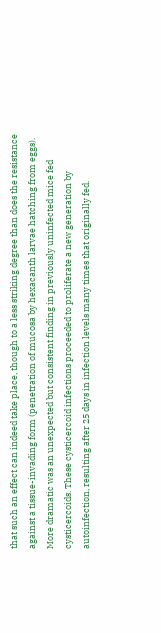that such an effect can indeed take place, though to a less striking degree than does the resistance against a tissue-invading form (penetration of mucosa by hexacanth larvae hatching from eggs). More dramatic was an unexpected but consistent finding in previously uninfected mice fed cysticercoids. These cysticercoid infections proceeded to proliferate a new generation by autoinfection, resulting after 25 days in infection levels many times that originally fed.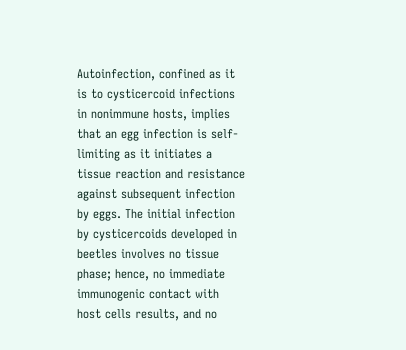Autoinfection, confined as it is to cysticercoid infections in nonimmune hosts, implies that an egg infection is self-limiting as it initiates a tissue reaction and resistance against subsequent infection by eggs. The initial infection by cysticercoids developed in beetles involves no tissue phase; hence, no immediate immunogenic contact with host cells results, and no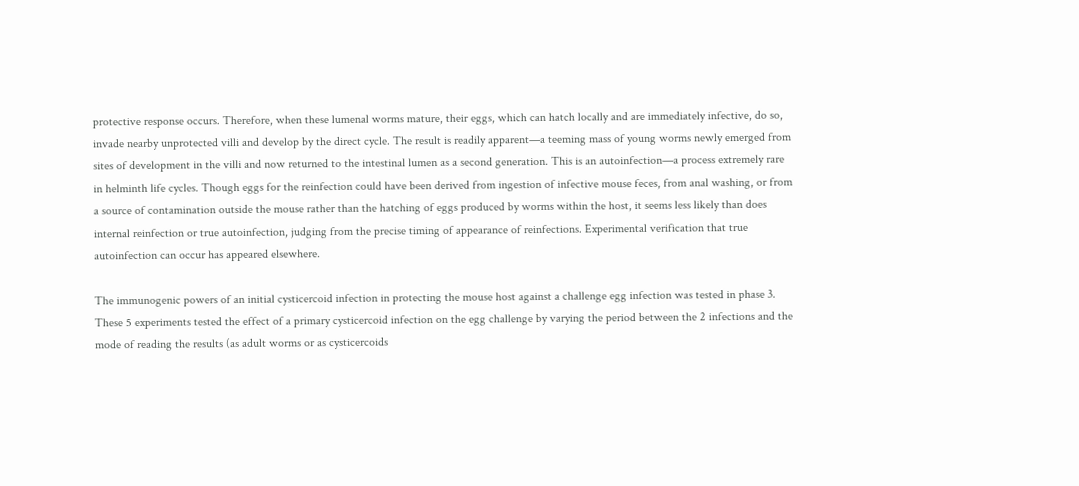protective response occurs. Therefore, when these lumenal worms mature, their eggs, which can hatch locally and are immediately infective, do so, invade nearby unprotected villi and develop by the direct cycle. The result is readily apparent—a teeming mass of young worms newly emerged from sites of development in the villi and now returned to the intestinal lumen as a second generation. This is an autoinfection—a process extremely rare in helminth life cycles. Though eggs for the reinfection could have been derived from ingestion of infective mouse feces, from anal washing, or from a source of contamination outside the mouse rather than the hatching of eggs produced by worms within the host, it seems less likely than does internal reinfection or true autoinfection, judging from the precise timing of appearance of reinfections. Experimental verification that true autoinfection can occur has appeared elsewhere.

The immunogenic powers of an initial cysticercoid infection in protecting the mouse host against a challenge egg infection was tested in phase 3. These 5 experiments tested the effect of a primary cysticercoid infection on the egg challenge by varying the period between the 2 infections and the mode of reading the results (as adult worms or as cysticercoids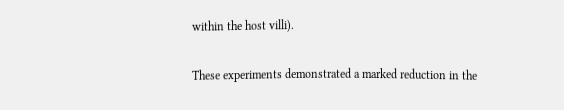within the host villi).

These experiments demonstrated a marked reduction in the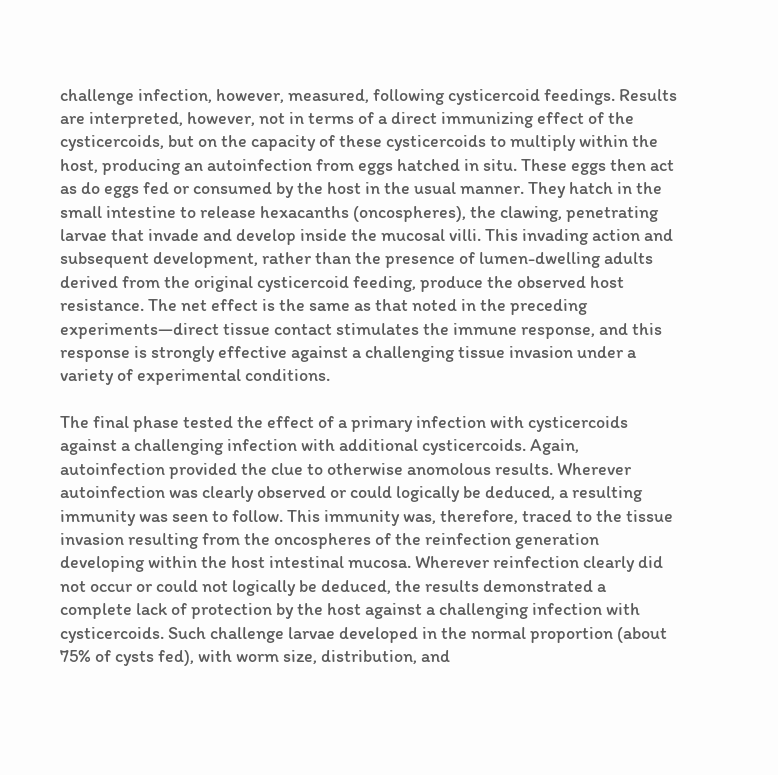challenge infection, however, measured, following cysticercoid feedings. Results are interpreted, however, not in terms of a direct immunizing effect of the cysticercoids, but on the capacity of these cysticercoids to multiply within the host, producing an autoinfection from eggs hatched in situ. These eggs then act as do eggs fed or consumed by the host in the usual manner. They hatch in the small intestine to release hexacanths (oncospheres), the clawing, penetrating larvae that invade and develop inside the mucosal villi. This invading action and subsequent development, rather than the presence of lumen-dwelling adults derived from the original cysticercoid feeding, produce the observed host resistance. The net effect is the same as that noted in the preceding experiments—direct tissue contact stimulates the immune response, and this response is strongly effective against a challenging tissue invasion under a variety of experimental conditions.

The final phase tested the effect of a primary infection with cysticercoids against a challenging infection with additional cysticercoids. Again, autoinfection provided the clue to otherwise anomolous results. Wherever autoinfection was clearly observed or could logically be deduced, a resulting immunity was seen to follow. This immunity was, therefore, traced to the tissue invasion resulting from the oncospheres of the reinfection generation developing within the host intestinal mucosa. Wherever reinfection clearly did not occur or could not logically be deduced, the results demonstrated a complete lack of protection by the host against a challenging infection with cysticercoids. Such challenge larvae developed in the normal proportion (about 75% of cysts fed), with worm size, distribution, and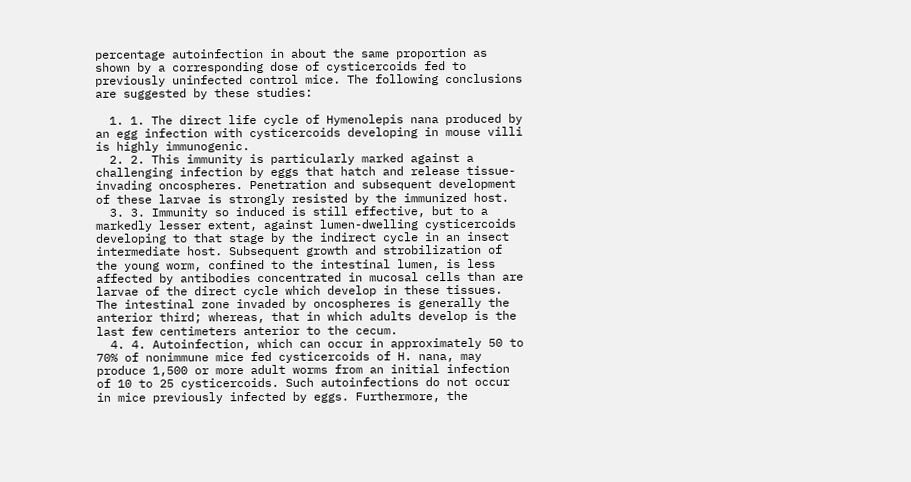percentage autoinfection in about the same proportion as shown by a corresponding dose of cysticercoids fed to previously uninfected control mice. The following conclusions are suggested by these studies:

  1. 1. The direct life cycle of Hymenolepis nana produced by an egg infection with cysticercoids developing in mouse villi is highly immunogenic.
  2. 2. This immunity is particularly marked against a challenging infection by eggs that hatch and release tissue-invading oncospheres. Penetration and subsequent development of these larvae is strongly resisted by the immunized host.
  3. 3. Immunity so induced is still effective, but to a markedly lesser extent, against lumen-dwelling cysticercoids developing to that stage by the indirect cycle in an insect intermediate host. Subsequent growth and strobilization of the young worm, confined to the intestinal lumen, is less affected by antibodies concentrated in mucosal cells than are larvae of the direct cycle which develop in these tissues. The intestinal zone invaded by oncospheres is generally the anterior third; whereas, that in which adults develop is the last few centimeters anterior to the cecum.
  4. 4. Autoinfection, which can occur in approximately 50 to 70% of nonimmune mice fed cysticercoids of H. nana, may produce 1,500 or more adult worms from an initial infection of 10 to 25 cysticercoids. Such autoinfections do not occur in mice previously infected by eggs. Furthermore, the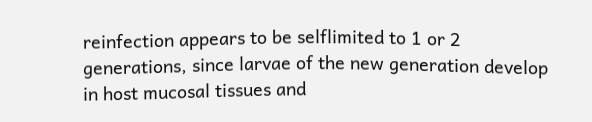reinfection appears to be selflimited to 1 or 2 generations, since larvae of the new generation develop in host mucosal tissues and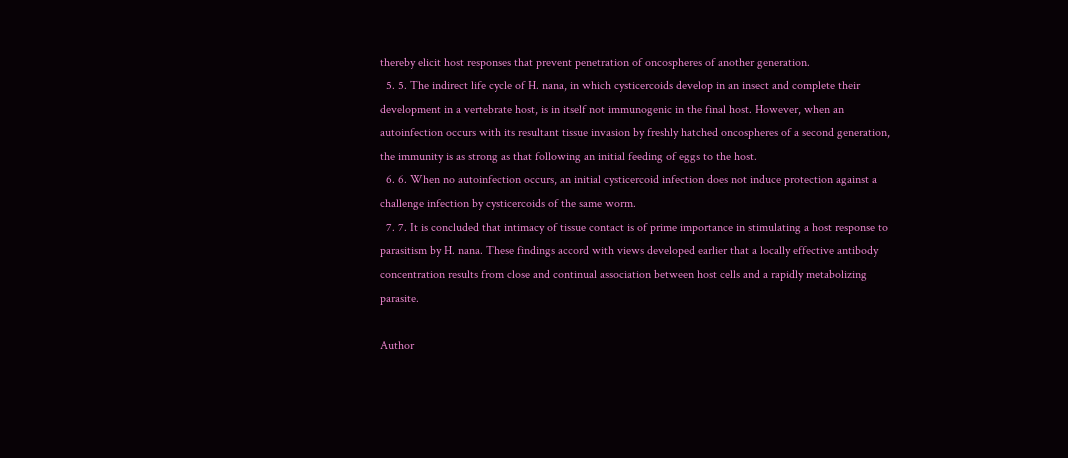thereby elicit host responses that prevent penetration of oncospheres of another generation.
  5. 5. The indirect life cycle of H. nana, in which cysticercoids develop in an insect and complete their development in a vertebrate host, is in itself not immunogenic in the final host. However, when an autoinfection occurs with its resultant tissue invasion by freshly hatched oncospheres of a second generation, the immunity is as strong as that following an initial feeding of eggs to the host.
  6. 6. When no autoinfection occurs, an initial cysticercoid infection does not induce protection against a challenge infection by cysticercoids of the same worm.
  7. 7. It is concluded that intimacy of tissue contact is of prime importance in stimulating a host response to parasitism by H. nana. These findings accord with views developed earlier that a locally effective antibody concentration results from close and continual association between host cells and a rapidly metabolizing parasite.

Author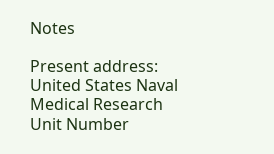Notes

Present address: United States Naval Medical Research Unit Number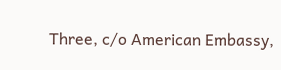Three, c/o American Embassy,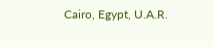Cairo, Egypt, U.A.R.